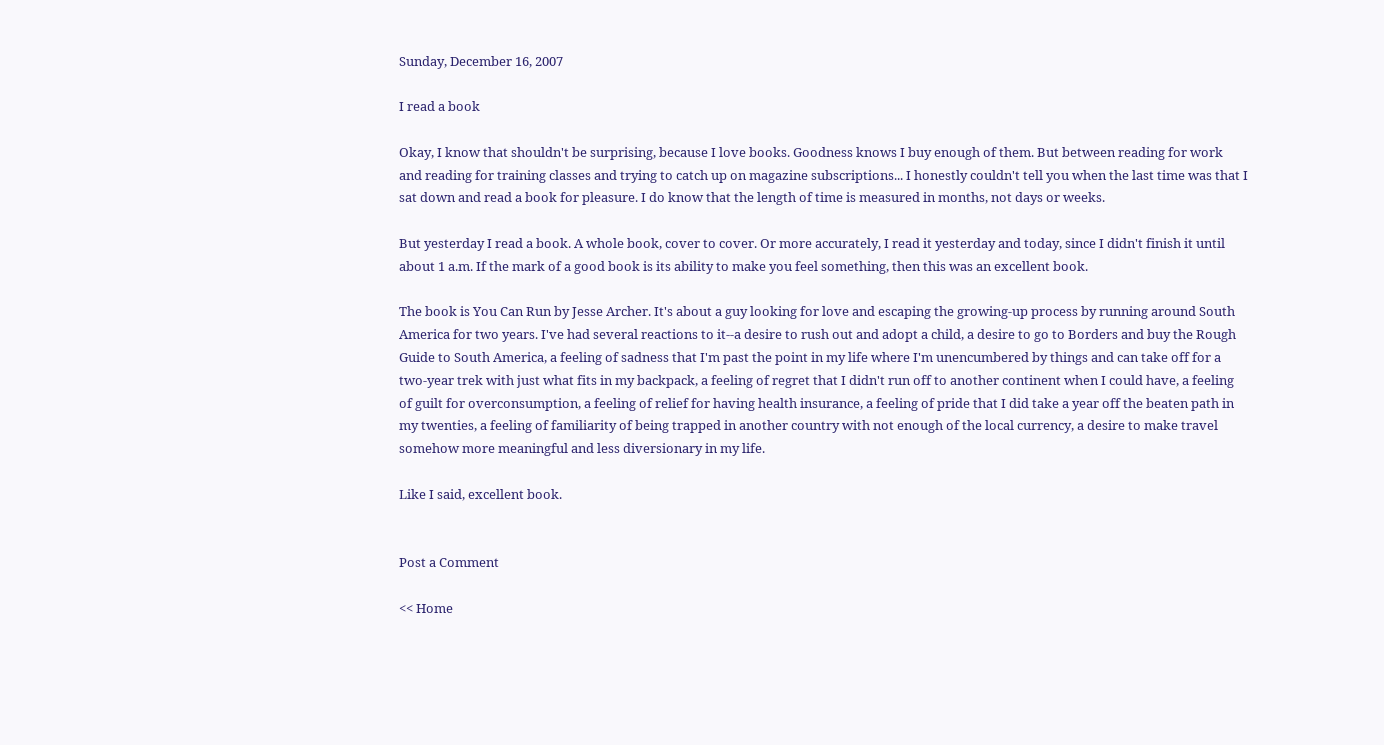Sunday, December 16, 2007

I read a book

Okay, I know that shouldn't be surprising, because I love books. Goodness knows I buy enough of them. But between reading for work and reading for training classes and trying to catch up on magazine subscriptions... I honestly couldn't tell you when the last time was that I sat down and read a book for pleasure. I do know that the length of time is measured in months, not days or weeks.

But yesterday I read a book. A whole book, cover to cover. Or more accurately, I read it yesterday and today, since I didn't finish it until about 1 a.m. If the mark of a good book is its ability to make you feel something, then this was an excellent book.

The book is You Can Run by Jesse Archer. It's about a guy looking for love and escaping the growing-up process by running around South America for two years. I've had several reactions to it--a desire to rush out and adopt a child, a desire to go to Borders and buy the Rough Guide to South America, a feeling of sadness that I'm past the point in my life where I'm unencumbered by things and can take off for a two-year trek with just what fits in my backpack, a feeling of regret that I didn't run off to another continent when I could have, a feeling of guilt for overconsumption, a feeling of relief for having health insurance, a feeling of pride that I did take a year off the beaten path in my twenties, a feeling of familiarity of being trapped in another country with not enough of the local currency, a desire to make travel somehow more meaningful and less diversionary in my life.

Like I said, excellent book.


Post a Comment

<< Home